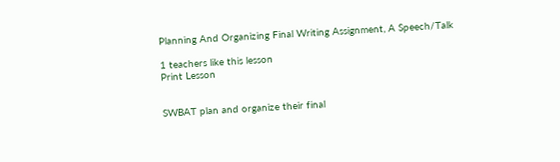Planning And Organizing Final Writing Assignment, A Speech/Talk

1 teachers like this lesson
Print Lesson


SWBAT plan and organize their final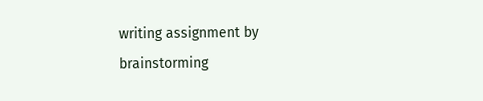writing assignment by brainstorming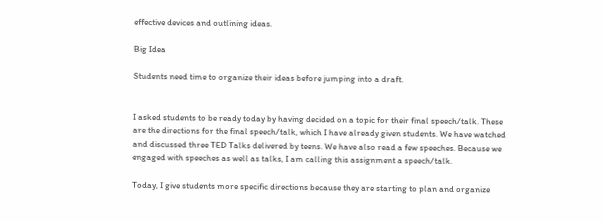effective devices and outlining ideas.

Big Idea

Students need time to organize their ideas before jumping into a draft.


I asked students to be ready today by having decided on a topic for their final speech/talk. These are the directions for the final speech/talk, which I have already given students. We have watched and discussed three TED Talks delivered by teens. We have also read a few speeches. Because we engaged with speeches as well as talks, I am calling this assignment a speech/talk.

Today, I give students more specific directions because they are starting to plan and organize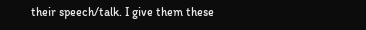their speech/talk. I give them these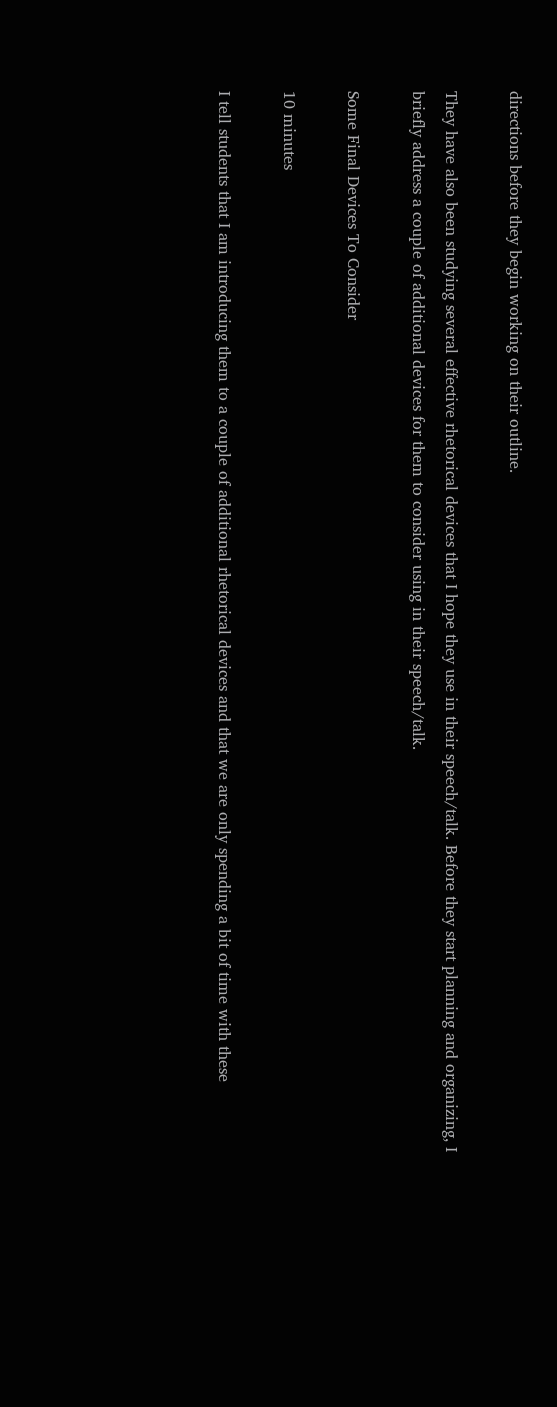directions before they begin working on their outline.

They have also been studying several effective rhetorical devices that I hope they use in their speech/talk. Before they start planning and organizing, I briefly address a couple of additional devices for them to consider using in their speech/talk.

Some Final Devices To Consider

10 minutes

I tell students that I am introducing them to a couple of additional rhetorical devices and that we are only spending a bit of time with these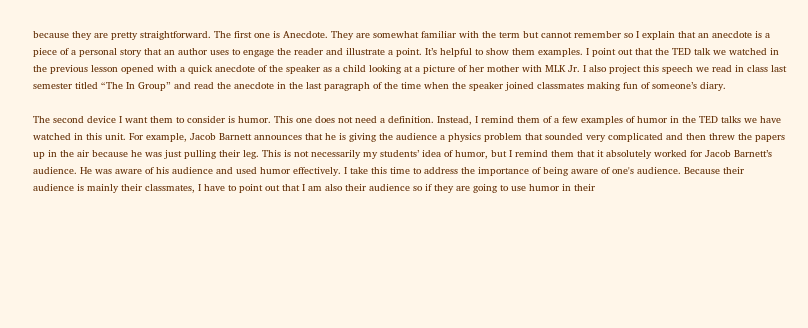because they are pretty straightforward. The first one is Anecdote. They are somewhat familiar with the term but cannot remember so I explain that an anecdote is a piece of a personal story that an author uses to engage the reader and illustrate a point. It’s helpful to show them examples. I point out that the TED talk we watched in the previous lesson opened with a quick anecdote of the speaker as a child looking at a picture of her mother with MLK Jr. I also project this speech we read in class last semester titled “The In Group” and read the anecdote in the last paragraph of the time when the speaker joined classmates making fun of someone’s diary.

The second device I want them to consider is humor. This one does not need a definition. Instead, I remind them of a few examples of humor in the TED talks we have watched in this unit. For example, Jacob Barnett announces that he is giving the audience a physics problem that sounded very complicated and then threw the papers up in the air because he was just pulling their leg. This is not necessarily my students’ idea of humor, but I remind them that it absolutely worked for Jacob Barnett’s audience. He was aware of his audience and used humor effectively. I take this time to address the importance of being aware of one's audience. Because their audience is mainly their classmates, I have to point out that I am also their audience so if they are going to use humor in their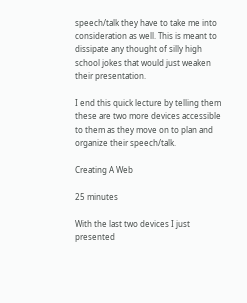speech/talk they have to take me into consideration as well. This is meant to dissipate any thought of silly high school jokes that would just weaken their presentation.

I end this quick lecture by telling them these are two more devices accessible to them as they move on to plan and organize their speech/talk.

Creating A Web

25 minutes

With the last two devices I just presented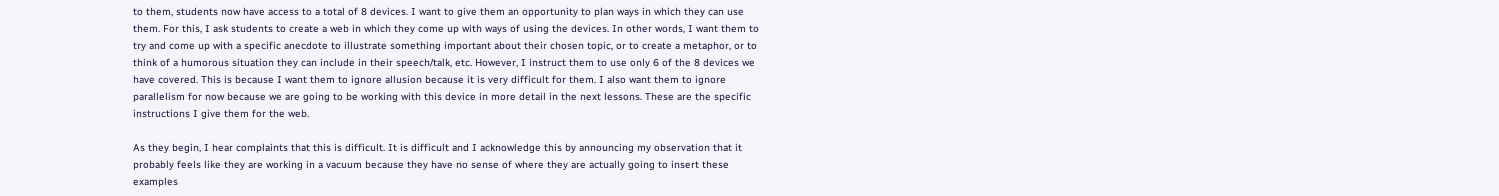to them, students now have access to a total of 8 devices. I want to give them an opportunity to plan ways in which they can use them. For this, I ask students to create a web in which they come up with ways of using the devices. In other words, I want them to try and come up with a specific anecdote to illustrate something important about their chosen topic, or to create a metaphor, or to think of a humorous situation they can include in their speech/talk, etc. However, I instruct them to use only 6 of the 8 devices we have covered. This is because I want them to ignore allusion because it is very difficult for them. I also want them to ignore parallelism for now because we are going to be working with this device in more detail in the next lessons. These are the specific instructions I give them for the web.

As they begin, I hear complaints that this is difficult. It is difficult and I acknowledge this by announcing my observation that it probably feels like they are working in a vacuum because they have no sense of where they are actually going to insert these examples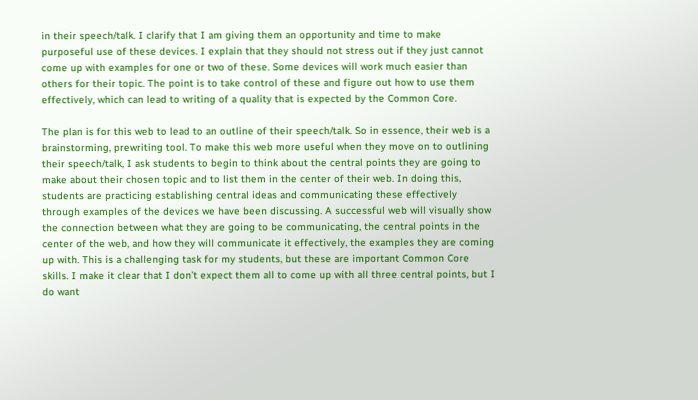in their speech/talk. I clarify that I am giving them an opportunity and time to make purposeful use of these devices. I explain that they should not stress out if they just cannot come up with examples for one or two of these. Some devices will work much easier than others for their topic. The point is to take control of these and figure out how to use them effectively, which can lead to writing of a quality that is expected by the Common Core.

The plan is for this web to lead to an outline of their speech/talk. So in essence, their web is a brainstorming, prewriting tool. To make this web more useful when they move on to outlining their speech/talk, I ask students to begin to think about the central points they are going to make about their chosen topic and to list them in the center of their web. In doing this, students are practicing establishing central ideas and communicating these effectively through examples of the devices we have been discussing. A successful web will visually show the connection between what they are going to be communicating, the central points in the center of the web, and how they will communicate it effectively, the examples they are coming up with. This is a challenging task for my students, but these are important Common Core skills. I make it clear that I don’t expect them all to come up with all three central points, but I do want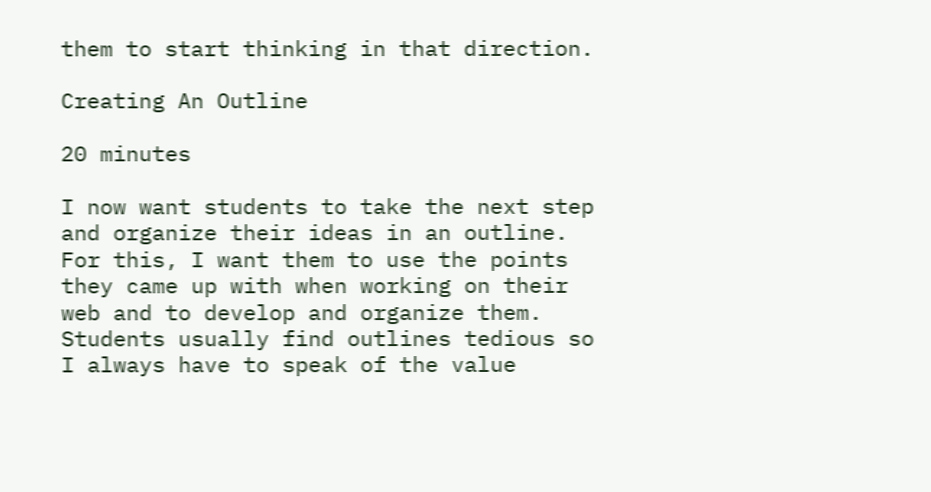them to start thinking in that direction.

Creating An Outline

20 minutes

I now want students to take the next step and organize their ideas in an outline. For this, I want them to use the points they came up with when working on their web and to develop and organize them. Students usually find outlines tedious so I always have to speak of the value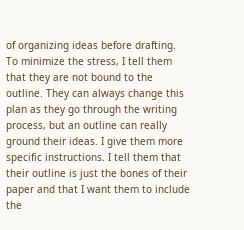of organizing ideas before drafting. To minimize the stress, I tell them that they are not bound to the outline. They can always change this plan as they go through the writing process, but an outline can really ground their ideas. I give them more specific instructions. I tell them that their outline is just the bones of their paper and that I want them to include the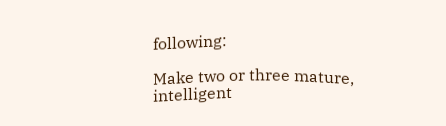following:

Make two or three mature, intelligent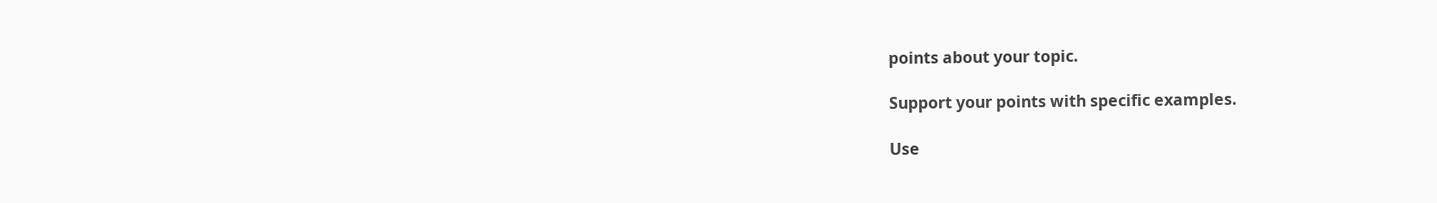points about your topic.

Support your points with specific examples.

Use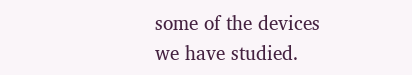some of the devices we have studied.